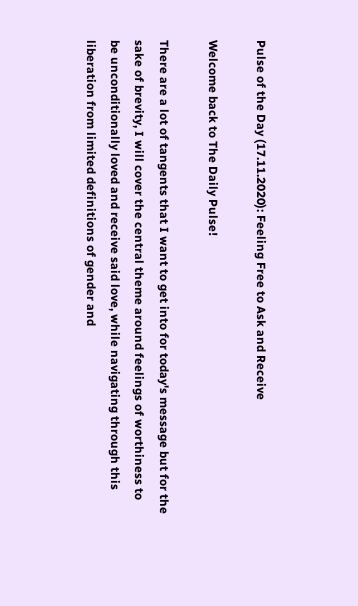Pulse of the Day (17.11.2020): Feeling Free to Ask and Receive

Welcome back to The Daily Pulse!

There are a lot of tangents that I want to get into for today's message but for the sake of brevity, I will cover the central theme around feelings of worthiness to be unconditionally loved and receive said love, while navigating through this liberation from limited definitions of gender and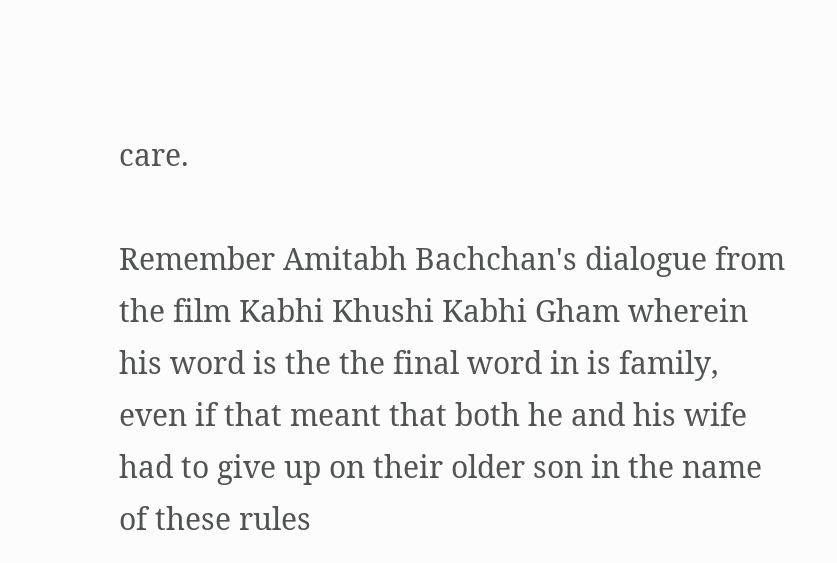care.

Remember Amitabh Bachchan's dialogue from the film Kabhi Khushi Kabhi Gham wherein his word is the the final word in is family, even if that meant that both he and his wife had to give up on their older son in the name of these rules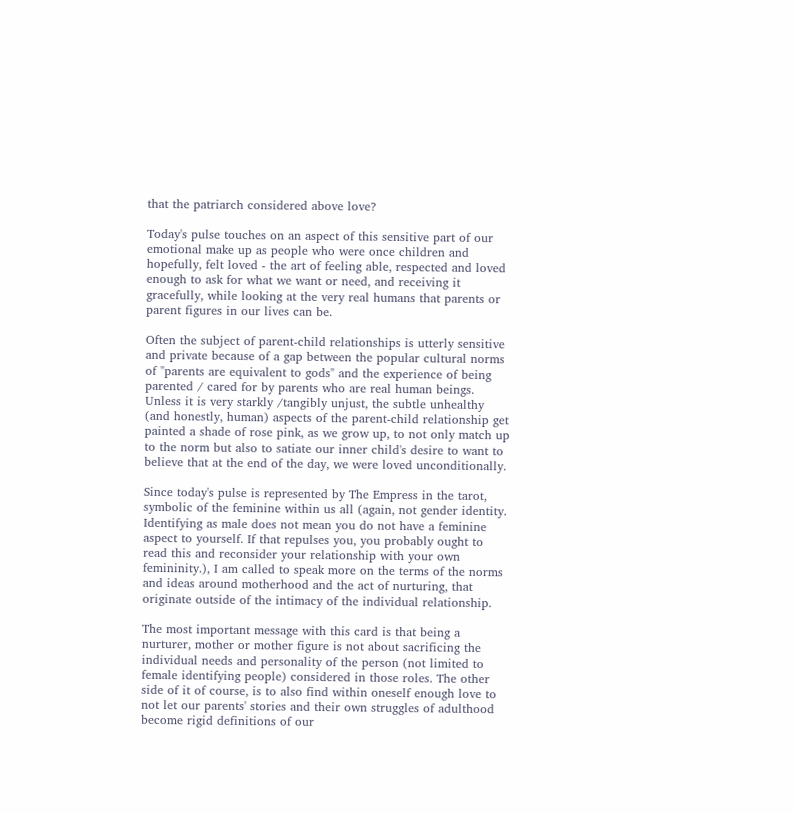that the patriarch considered above love?

Today's pulse touches on an aspect of this sensitive part of our emotional make up as people who were once children and hopefully, felt loved - the art of feeling able, respected and loved enough to ask for what we want or need, and receiving it gracefully, while looking at the very real humans that parents or parent figures in our lives can be.

Often the subject of parent-child relationships is utterly sensitive and private because of a gap between the popular cultural norms of "parents are equivalent to gods" and the experience of being parented / cared for by parents who are real human beings. Unless it is very starkly /tangibly unjust, the subtle unhealthy (and honestly, human) aspects of the parent-child relationship get painted a shade of rose pink, as we grow up, to not only match up to the norm but also to satiate our inner child's desire to want to believe that at the end of the day, we were loved unconditionally.

Since today's pulse is represented by The Empress in the tarot, symbolic of the feminine within us all (again, not gender identity. Identifying as male does not mean you do not have a feminine aspect to yourself. If that repulses you, you probably ought to read this and reconsider your relationship with your own femininity.), I am called to speak more on the terms of the norms and ideas around motherhood and the act of nurturing, that originate outside of the intimacy of the individual relationship.

The most important message with this card is that being a nurturer, mother or mother figure is not about sacrificing the individual needs and personality of the person (not limited to female identifying people) considered in those roles. The other side of it of course, is to also find within oneself enough love to not let our parents' stories and their own struggles of adulthood become rigid definitions of our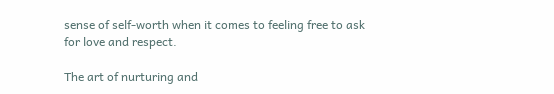sense of self-worth when it comes to feeling free to ask for love and respect.

The art of nurturing and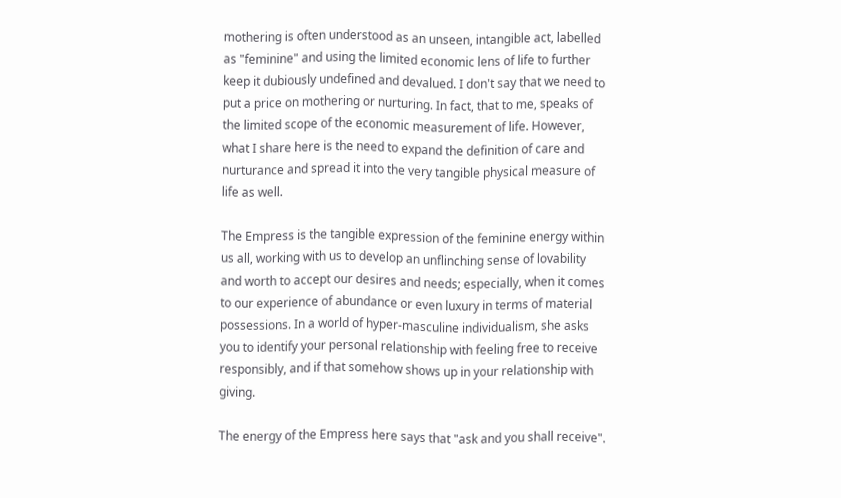mothering is often understood as an unseen, intangible act, labelled as "feminine" and using the limited economic lens of life to further keep it dubiously undefined and devalued. I don't say that we need to put a price on mothering or nurturing. In fact, that to me, speaks of the limited scope of the economic measurement of life. However, what I share here is the need to expand the definition of care and nurturance and spread it into the very tangible physical measure of life as well.

The Empress is the tangible expression of the feminine energy within us all, working with us to develop an unflinching sense of lovability and worth to accept our desires and needs; especially, when it comes to our experience of abundance or even luxury in terms of material possessions. In a world of hyper-masculine individualism, she asks you to identify your personal relationship with feeling free to receive responsibly, and if that somehow shows up in your relationship with giving.

The energy of the Empress here says that "ask and you shall receive".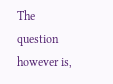The question however is,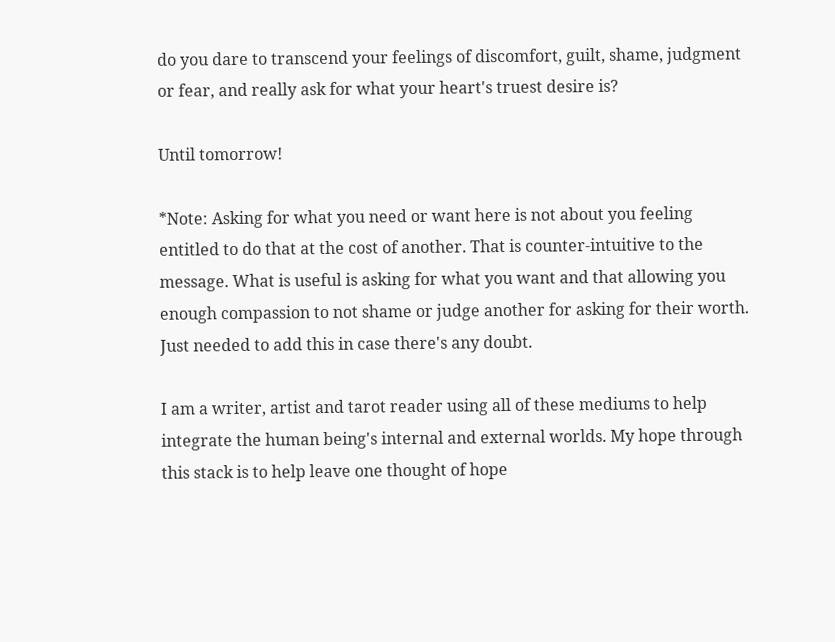do you dare to transcend your feelings of discomfort, guilt, shame, judgment or fear, and really ask for what your heart's truest desire is?

Until tomorrow!

*Note: Asking for what you need or want here is not about you feeling entitled to do that at the cost of another. That is counter-intuitive to the message. What is useful is asking for what you want and that allowing you enough compassion to not shame or judge another for asking for their worth. Just needed to add this in case there's any doubt.

I am a writer, artist and tarot reader using all of these mediums to help integrate the human being's internal and external worlds. My hope through this stack is to help leave one thought of hope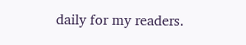daily for my readers.